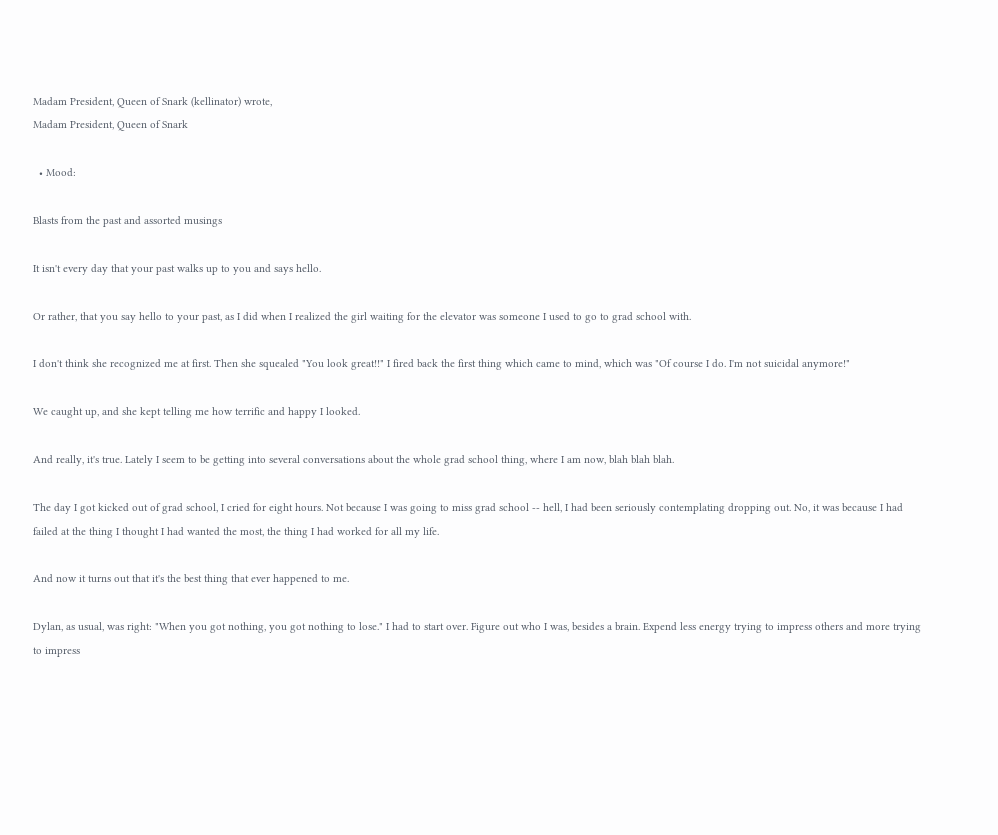Madam President, Queen of Snark (kellinator) wrote,
Madam President, Queen of Snark

  • Mood:

Blasts from the past and assorted musings

It isn't every day that your past walks up to you and says hello.

Or rather, that you say hello to your past, as I did when I realized the girl waiting for the elevator was someone I used to go to grad school with.

I don't think she recognized me at first. Then she squealed "You look great!!" I fired back the first thing which came to mind, which was "Of course I do. I'm not suicidal anymore!"

We caught up, and she kept telling me how terrific and happy I looked.

And really, it's true. Lately I seem to be getting into several conversations about the whole grad school thing, where I am now, blah blah blah.

The day I got kicked out of grad school, I cried for eight hours. Not because I was going to miss grad school -- hell, I had been seriously contemplating dropping out. No, it was because I had failed at the thing I thought I had wanted the most, the thing I had worked for all my life.

And now it turns out that it's the best thing that ever happened to me.

Dylan, as usual, was right: "When you got nothing, you got nothing to lose." I had to start over. Figure out who I was, besides a brain. Expend less energy trying to impress others and more trying to impress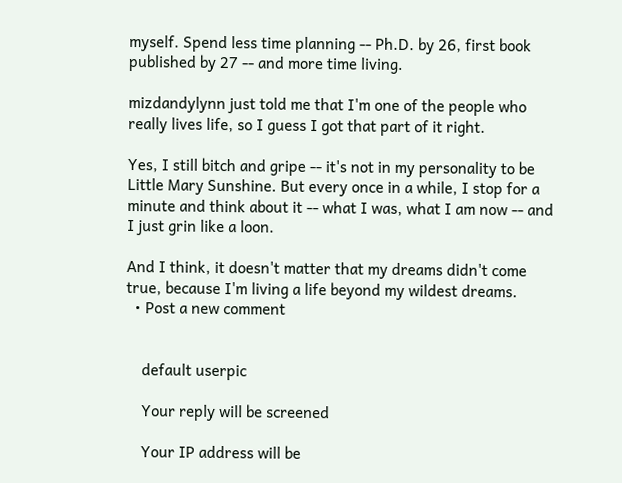myself. Spend less time planning -- Ph.D. by 26, first book published by 27 -- and more time living.

mizdandylynn just told me that I'm one of the people who really lives life, so I guess I got that part of it right.

Yes, I still bitch and gripe -- it's not in my personality to be Little Mary Sunshine. But every once in a while, I stop for a minute and think about it -- what I was, what I am now -- and I just grin like a loon.

And I think, it doesn't matter that my dreams didn't come true, because I'm living a life beyond my wildest dreams.
  • Post a new comment


    default userpic

    Your reply will be screened

    Your IP address will be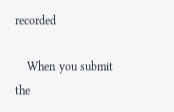recorded

    When you submit the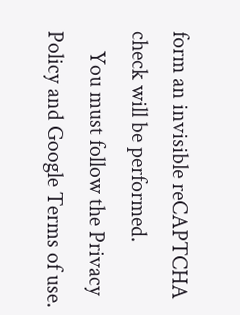form an invisible reCAPTCHA check will be performed.
    You must follow the Privacy Policy and Google Terms of use.